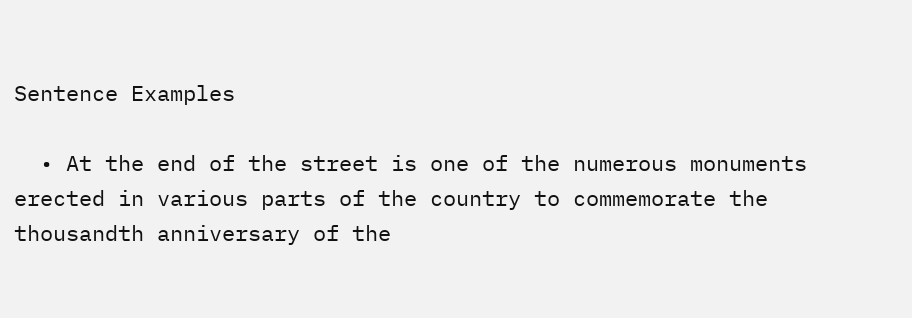Sentence Examples

  • At the end of the street is one of the numerous monuments erected in various parts of the country to commemorate the thousandth anniversary of the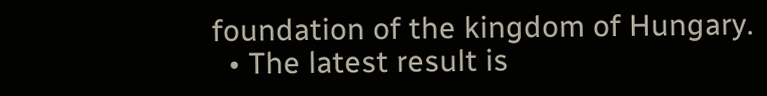foundation of the kingdom of Hungary.
  • The latest result is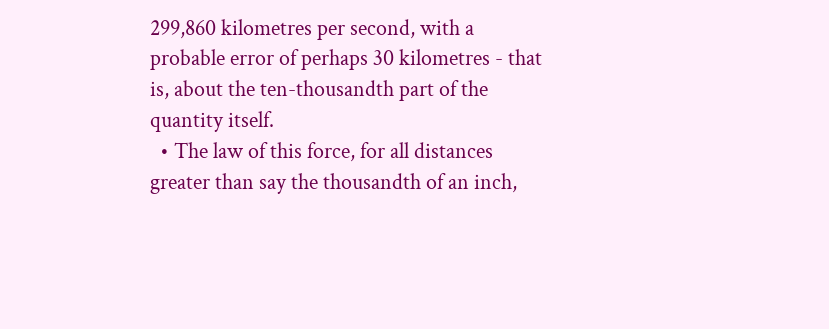299,860 kilometres per second, with a probable error of perhaps 30 kilometres - that is, about the ten-thousandth part of the quantity itself.
  • The law of this force, for all distances greater than say the thousandth of an inch,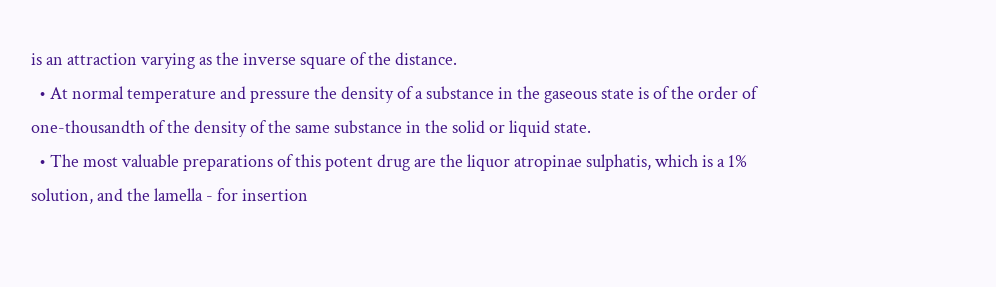is an attraction varying as the inverse square of the distance.
  • At normal temperature and pressure the density of a substance in the gaseous state is of the order of one-thousandth of the density of the same substance in the solid or liquid state.
  • The most valuable preparations of this potent drug are the liquor atropinae sulphatis, which is a 1% solution, and the lamella - for insertion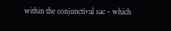within the conjunctival sac - which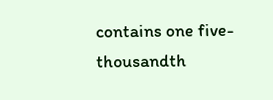contains one five-thousandth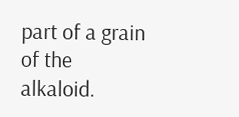part of a grain of the alkaloid.